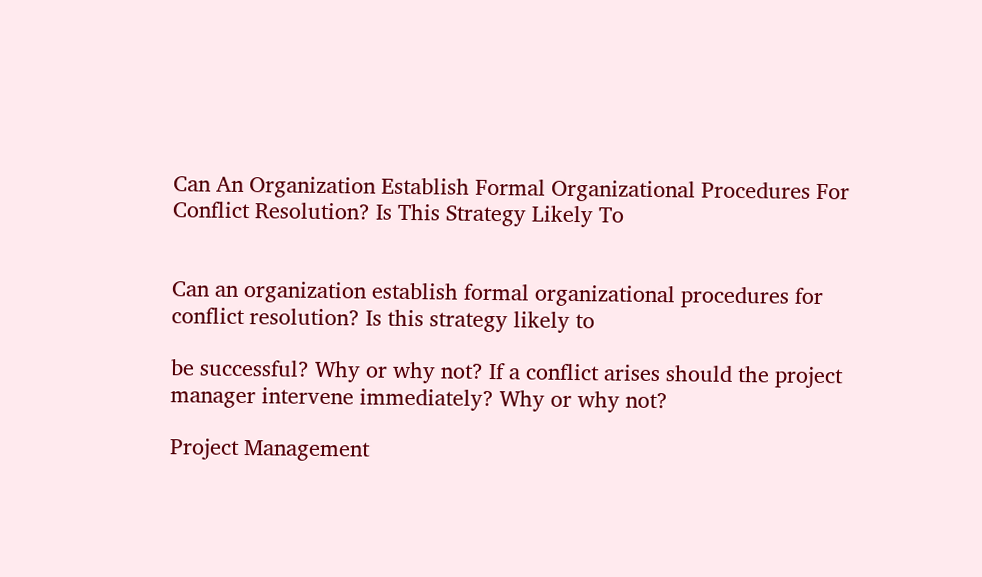Can An Organization Establish Formal Organizational Procedures For Conflict Resolution? Is This Strategy Likely To


Can an organization establish formal organizational procedures for conflict resolution? Is this strategy likely to

be successful? Why or why not? If a conflict arises should the project manager intervene immediately? Why or why not?

Project Management